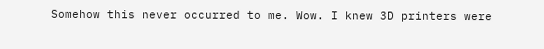Somehow this never occurred to me. Wow. I knew 3D printers were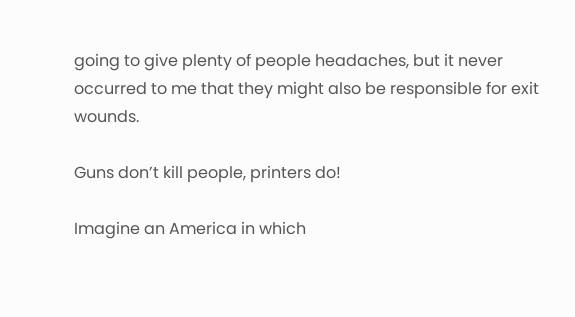going to give plenty of people headaches, but it never occurred to me that they might also be responsible for exit wounds.

Guns don’t kill people, printers do!

Imagine an America in which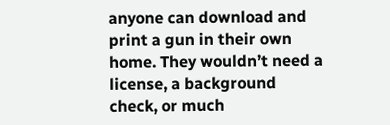anyone can download and print a gun in their own home. They wouldn’t need a license, a background check, or much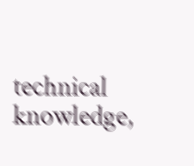technical knowledge,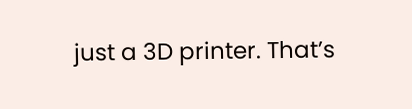just a 3D printer. That’s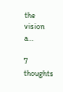the vision a…

7 thoughts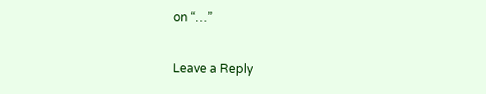on “…”

Leave a Reply